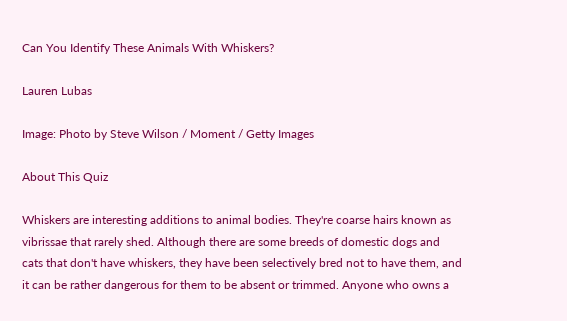Can You Identify These Animals With Whiskers?

Lauren Lubas

Image: Photo by Steve Wilson / Moment / Getty Images

About This Quiz

Whiskers are interesting additions to animal bodies. They're coarse hairs known as vibrissae that rarely shed. Although there are some breeds of domestic dogs and cats that don't have whiskers, they have been selectively bred not to have them, and it can be rather dangerous for them to be absent or trimmed. Anyone who owns a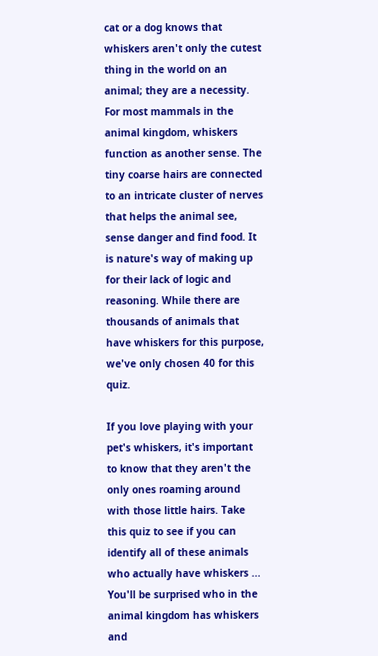cat or a dog knows that whiskers aren't only the cutest thing in the world on an animal; they are a necessity. For most mammals in the animal kingdom, whiskers function as another sense. The tiny coarse hairs are connected to an intricate cluster of nerves that helps the animal see, sense danger and find food. It is nature's way of making up for their lack of logic and reasoning. While there are thousands of animals that have whiskers for this purpose, we've only chosen 40 for this quiz.

If you love playing with your pet's whiskers, it's important to know that they aren't the only ones roaming around with those little hairs. Take this quiz to see if you can identify all of these animals who actually have whiskers ... You'll be surprised who in the animal kingdom has whiskers and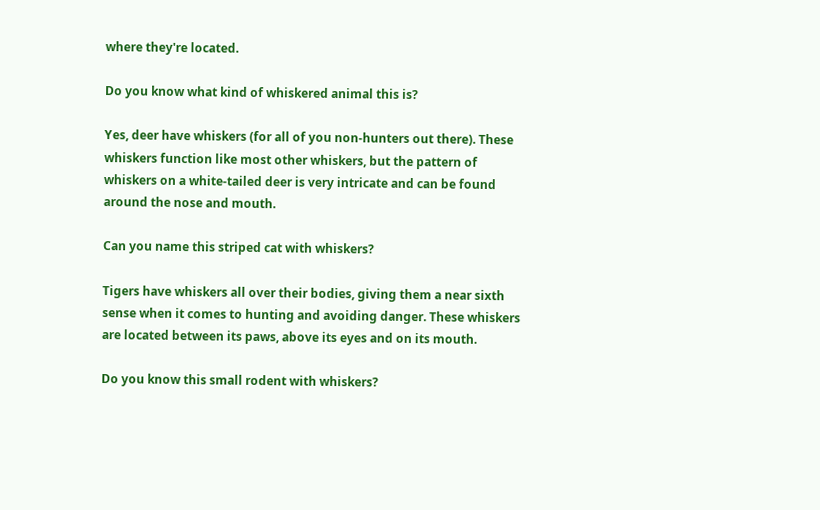where they're located.

Do you know what kind of whiskered animal this is?

Yes, deer have whiskers (for all of you non-hunters out there). These whiskers function like most other whiskers, but the pattern of whiskers on a white-tailed deer is very intricate and can be found around the nose and mouth.

Can you name this striped cat with whiskers?

Tigers have whiskers all over their bodies, giving them a near sixth sense when it comes to hunting and avoiding danger. These whiskers are located between its paws, above its eyes and on its mouth.

Do you know this small rodent with whiskers?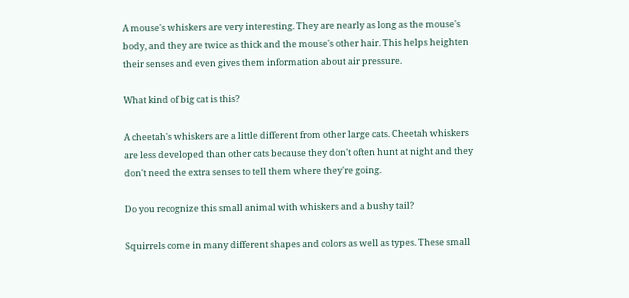A mouse's whiskers are very interesting. They are nearly as long as the mouse's body, and they are twice as thick and the mouse's other hair. This helps heighten their senses and even gives them information about air pressure.

What kind of big cat is this?

A cheetah's whiskers are a little different from other large cats. Cheetah whiskers are less developed than other cats because they don't often hunt at night and they don't need the extra senses to tell them where they're going.

Do you recognize this small animal with whiskers and a bushy tail?

Squirrels come in many different shapes and colors as well as types. These small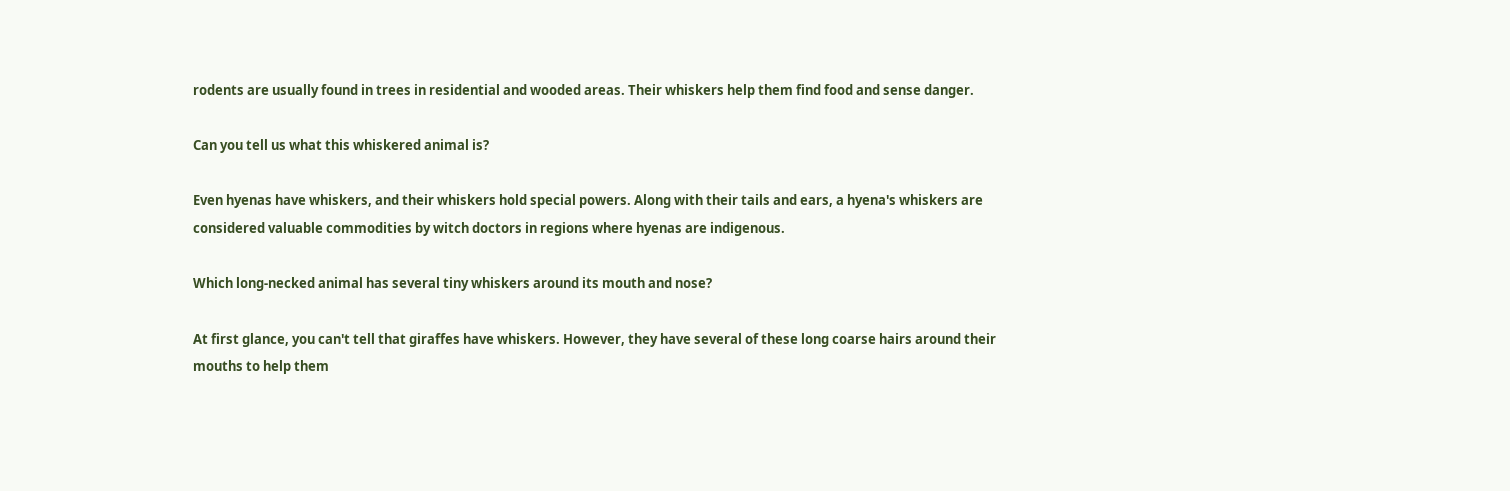rodents are usually found in trees in residential and wooded areas. Their whiskers help them find food and sense danger.

Can you tell us what this whiskered animal is?

Even hyenas have whiskers, and their whiskers hold special powers. Along with their tails and ears, a hyena's whiskers are considered valuable commodities by witch doctors in regions where hyenas are indigenous.

Which long-necked animal has several tiny whiskers around its mouth and nose?

At first glance, you can't tell that giraffes have whiskers. However, they have several of these long coarse hairs around their mouths to help them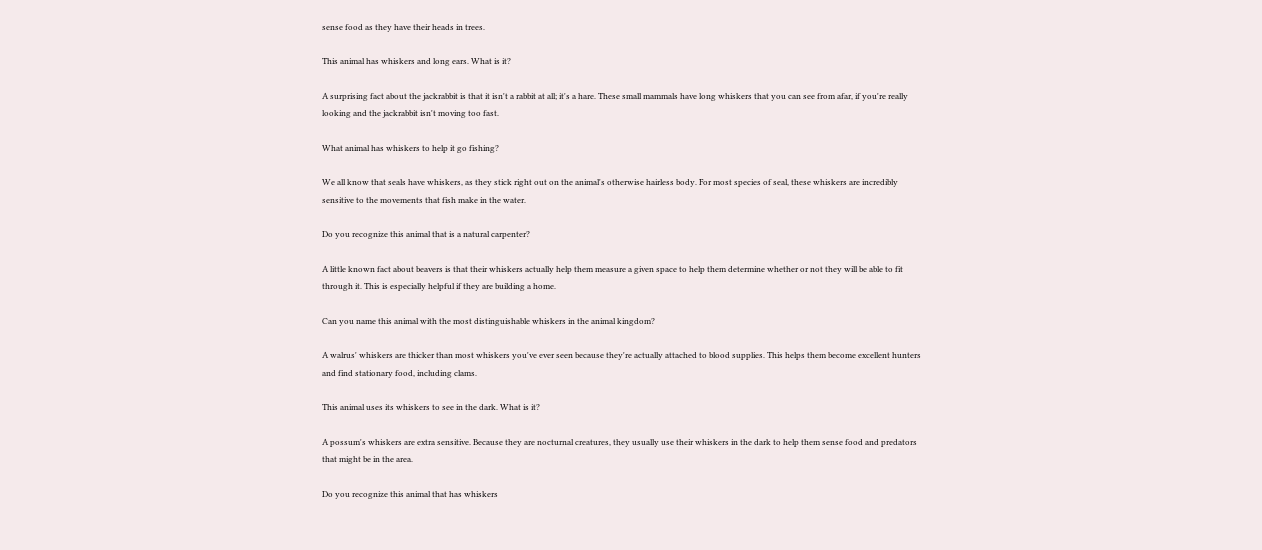sense food as they have their heads in trees.

This animal has whiskers and long ears. What is it?

A surprising fact about the jackrabbit is that it isn't a rabbit at all; it's a hare. These small mammals have long whiskers that you can see from afar, if you're really looking and the jackrabbit isn't moving too fast.

What animal has whiskers to help it go fishing?

We all know that seals have whiskers, as they stick right out on the animal's otherwise hairless body. For most species of seal, these whiskers are incredibly sensitive to the movements that fish make in the water.

Do you recognize this animal that is a natural carpenter?

A little known fact about beavers is that their whiskers actually help them measure a given space to help them determine whether or not they will be able to fit through it. This is especially helpful if they are building a home.

Can you name this animal with the most distinguishable whiskers in the animal kingdom?

A walrus' whiskers are thicker than most whiskers you've ever seen because they're actually attached to blood supplies. This helps them become excellent hunters and find stationary food, including clams.

This animal uses its whiskers to see in the dark. What is it?

A possum's whiskers are extra sensitive. Because they are nocturnal creatures, they usually use their whiskers in the dark to help them sense food and predators that might be in the area.

Do you recognize this animal that has whiskers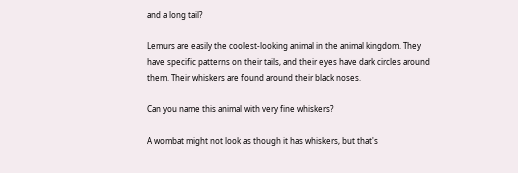and a long tail?

Lemurs are easily the coolest-looking animal in the animal kingdom. They have specific patterns on their tails, and their eyes have dark circles around them. Their whiskers are found around their black noses.

Can you name this animal with very fine whiskers?

A wombat might not look as though it has whiskers, but that's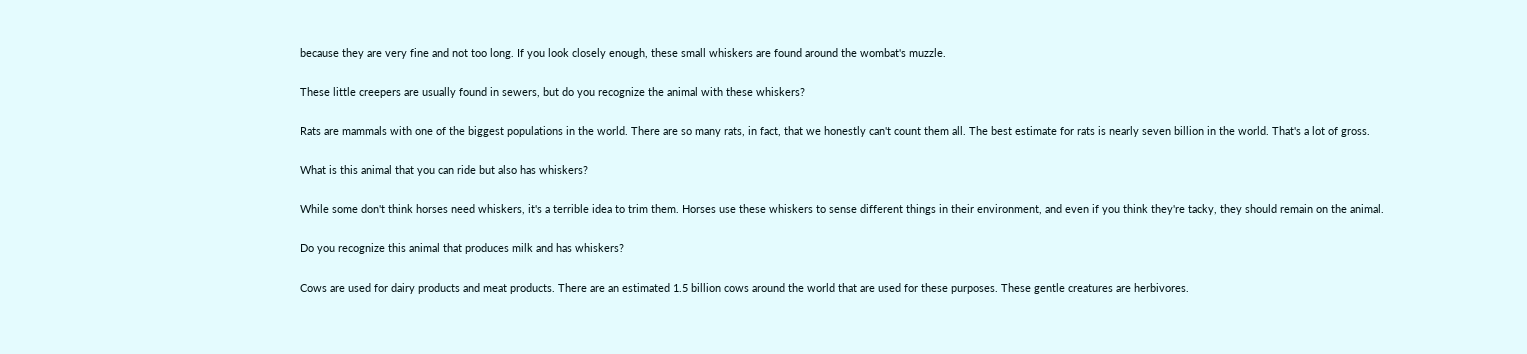because they are very fine and not too long. If you look closely enough, these small whiskers are found around the wombat's muzzle.

These little creepers are usually found in sewers, but do you recognize the animal with these whiskers?

Rats are mammals with one of the biggest populations in the world. There are so many rats, in fact, that we honestly can't count them all. The best estimate for rats is nearly seven billion in the world. That's a lot of gross.

What is this animal that you can ride but also has whiskers?

While some don't think horses need whiskers, it's a terrible idea to trim them. Horses use these whiskers to sense different things in their environment, and even if you think they're tacky, they should remain on the animal.

Do you recognize this animal that produces milk and has whiskers?

Cows are used for dairy products and meat products. There are an estimated 1.5 billion cows around the world that are used for these purposes. These gentle creatures are herbivores.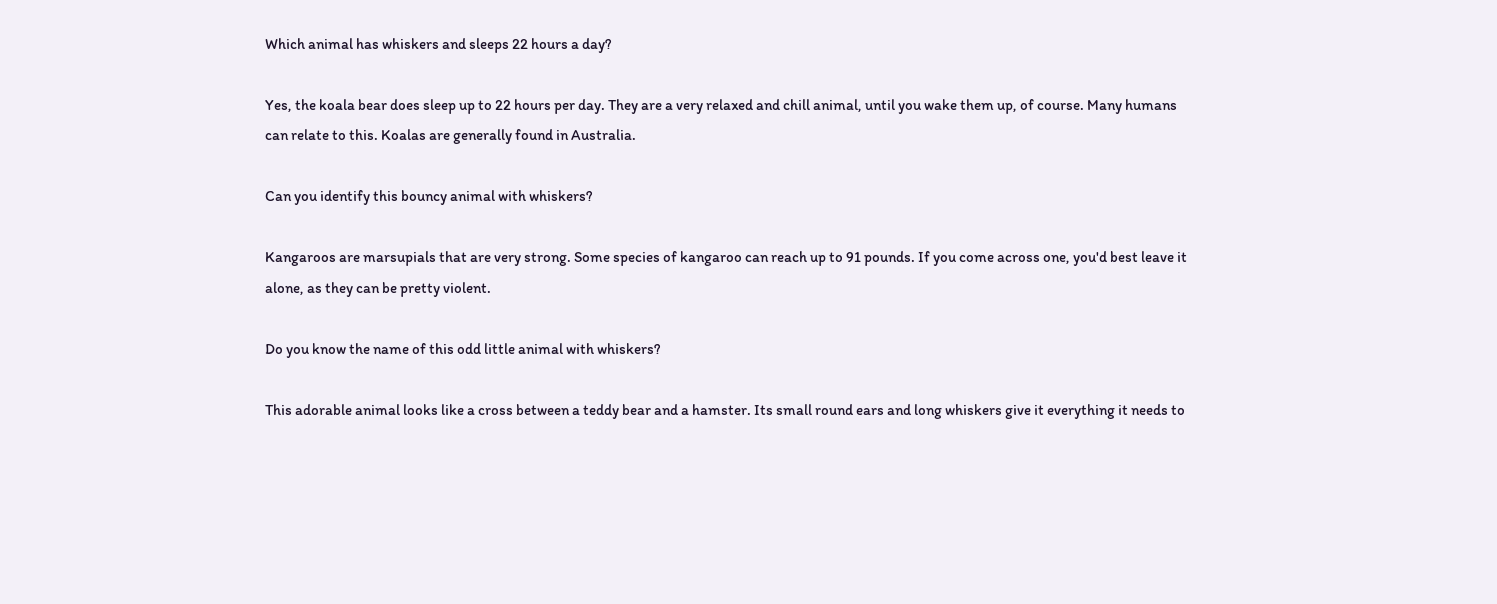Which animal has whiskers and sleeps 22 hours a day?

Yes, the koala bear does sleep up to 22 hours per day. They are a very relaxed and chill animal, until you wake them up, of course. Many humans can relate to this. Koalas are generally found in Australia.

Can you identify this bouncy animal with whiskers?

Kangaroos are marsupials that are very strong. Some species of kangaroo can reach up to 91 pounds. If you come across one, you'd best leave it alone, as they can be pretty violent.

Do you know the name of this odd little animal with whiskers?

This adorable animal looks like a cross between a teddy bear and a hamster. Its small round ears and long whiskers give it everything it needs to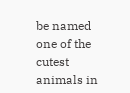be named one of the cutest animals in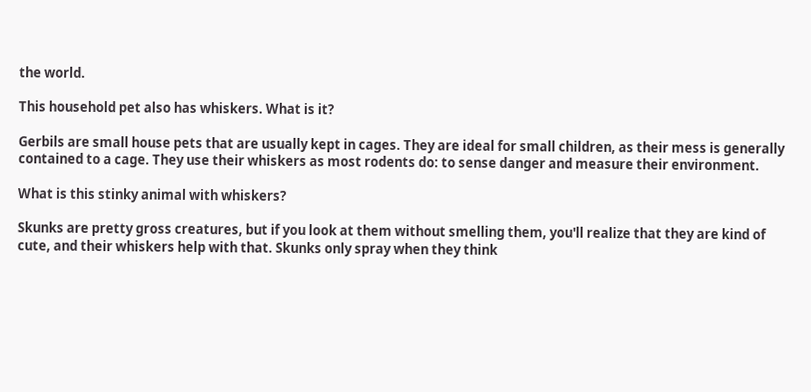the world.

This household pet also has whiskers. What is it?

Gerbils are small house pets that are usually kept in cages. They are ideal for small children, as their mess is generally contained to a cage. They use their whiskers as most rodents do: to sense danger and measure their environment.

What is this stinky animal with whiskers?

Skunks are pretty gross creatures, but if you look at them without smelling them, you'll realize that they are kind of cute, and their whiskers help with that. Skunks only spray when they think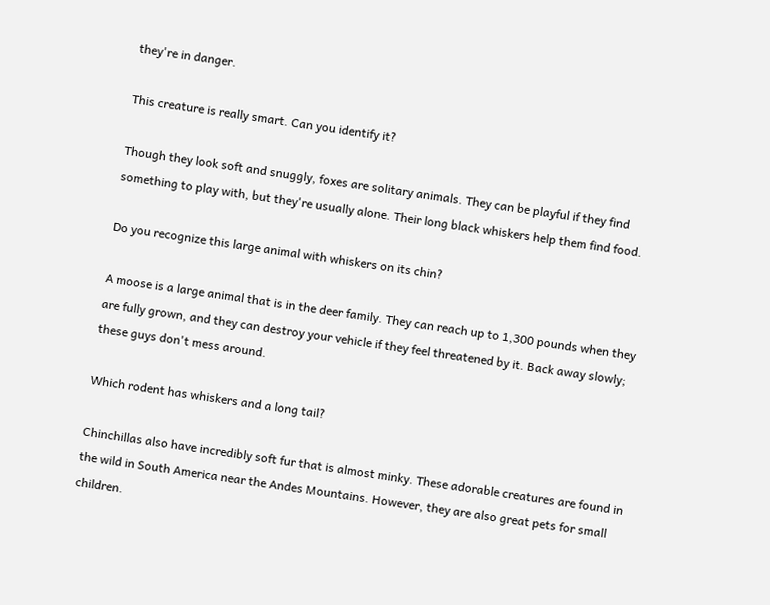they're in danger.

This creature is really smart. Can you identify it?

Though they look soft and snuggly, foxes are solitary animals. They can be playful if they find something to play with, but they're usually alone. Their long black whiskers help them find food.

Do you recognize this large animal with whiskers on its chin?

A moose is a large animal that is in the deer family. They can reach up to 1,300 pounds when they are fully grown, and they can destroy your vehicle if they feel threatened by it. Back away slowly; these guys don't mess around.

Which rodent has whiskers and a long tail?

Chinchillas also have incredibly soft fur that is almost minky. These adorable creatures are found in the wild in South America near the Andes Mountains. However, they are also great pets for small children.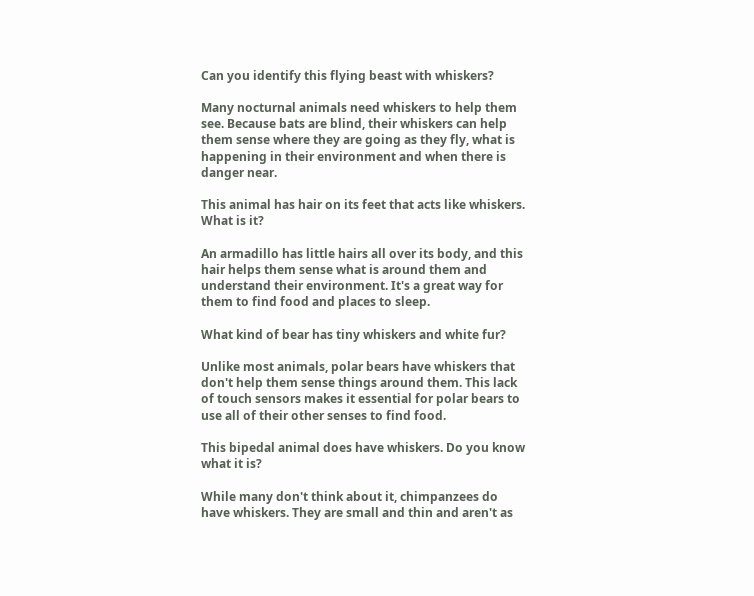Can you identify this flying beast with whiskers?

Many nocturnal animals need whiskers to help them see. Because bats are blind, their whiskers can help them sense where they are going as they fly, what is happening in their environment and when there is danger near.

This animal has hair on its feet that acts like whiskers. What is it?

An armadillo has little hairs all over its body, and this hair helps them sense what is around them and understand their environment. It's a great way for them to find food and places to sleep.

What kind of bear has tiny whiskers and white fur?

Unlike most animals, polar bears have whiskers that don't help them sense things around them. This lack of touch sensors makes it essential for polar bears to use all of their other senses to find food.

This bipedal animal does have whiskers. Do you know what it is?

While many don't think about it, chimpanzees do have whiskers. They are small and thin and aren't as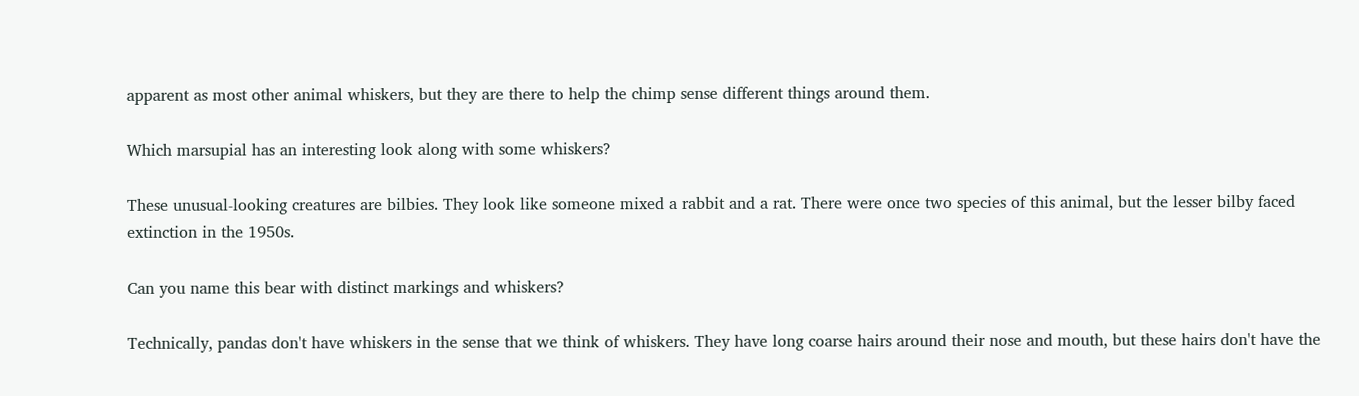apparent as most other animal whiskers, but they are there to help the chimp sense different things around them.

Which marsupial has an interesting look along with some whiskers?

These unusual-looking creatures are bilbies. They look like someone mixed a rabbit and a rat. There were once two species of this animal, but the lesser bilby faced extinction in the 1950s.

Can you name this bear with distinct markings and whiskers?

Technically, pandas don't have whiskers in the sense that we think of whiskers. They have long coarse hairs around their nose and mouth, but these hairs don't have the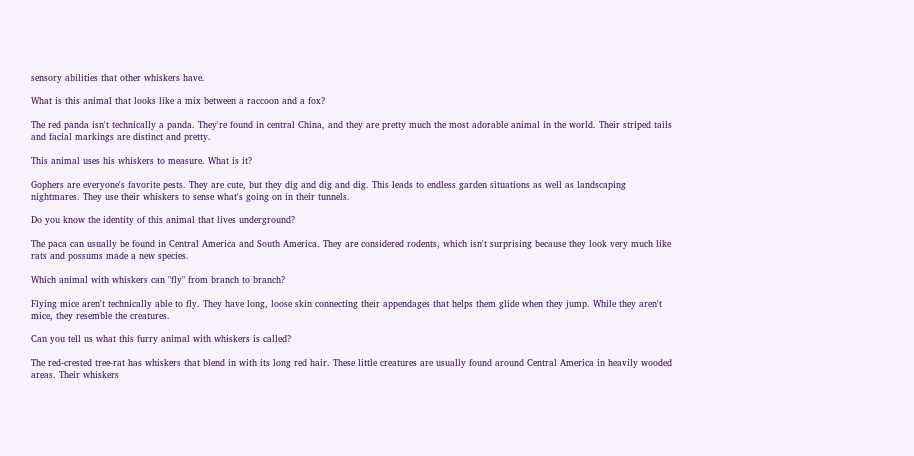sensory abilities that other whiskers have.

What is this animal that looks like a mix between a raccoon and a fox?

The red panda isn't technically a panda. They're found in central China, and they are pretty much the most adorable animal in the world. Their striped tails and facial markings are distinct and pretty.

This animal uses his whiskers to measure. What is it?

Gophers are everyone's favorite pests. They are cute, but they dig and dig and dig. This leads to endless garden situations as well as landscaping nightmares. They use their whiskers to sense what's going on in their tunnels.

Do you know the identity of this animal that lives underground?

The paca can usually be found in Central America and South America. They are considered rodents, which isn't surprising because they look very much like rats and possums made a new species.

Which animal with whiskers can "fly" from branch to branch?

Flying mice aren't technically able to fly. They have long, loose skin connecting their appendages that helps them glide when they jump. While they aren't mice, they resemble the creatures.

Can you tell us what this furry animal with whiskers is called?

The red-crested tree-rat has whiskers that blend in with its long red hair. These little creatures are usually found around Central America in heavily wooded areas. Their whiskers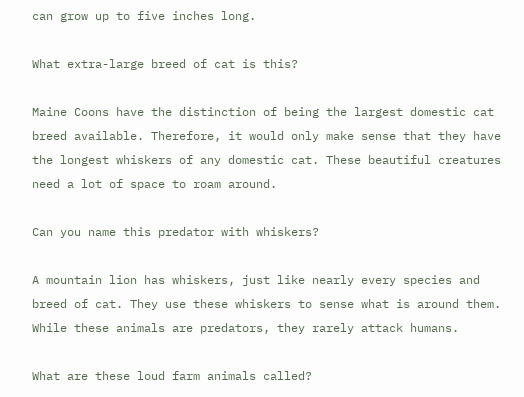can grow up to five inches long.

What extra-large breed of cat is this?

Maine Coons have the distinction of being the largest domestic cat breed available. Therefore, it would only make sense that they have the longest whiskers of any domestic cat. These beautiful creatures need a lot of space to roam around.

Can you name this predator with whiskers?

A mountain lion has whiskers, just like nearly every species and breed of cat. They use these whiskers to sense what is around them. While these animals are predators, they rarely attack humans.

What are these loud farm animals called?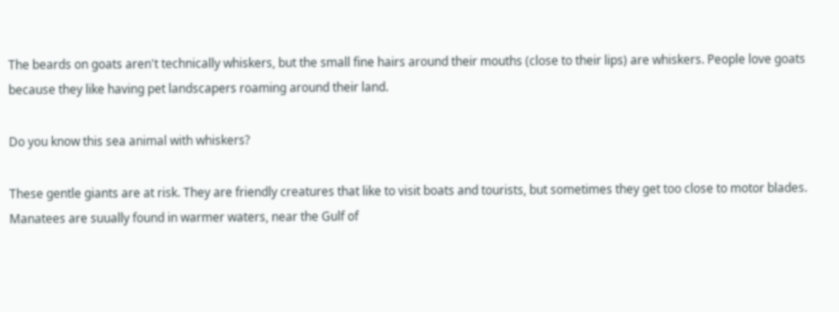The beards on goats aren't technically whiskers, but the small fine hairs around their mouths (close to their lips) are whiskers. People love goats because they like having pet landscapers roaming around their land.

Do you know this sea animal with whiskers?

These gentle giants are at risk. They are friendly creatures that like to visit boats and tourists, but sometimes they get too close to motor blades. Manatees are suually found in warmer waters, near the Gulf of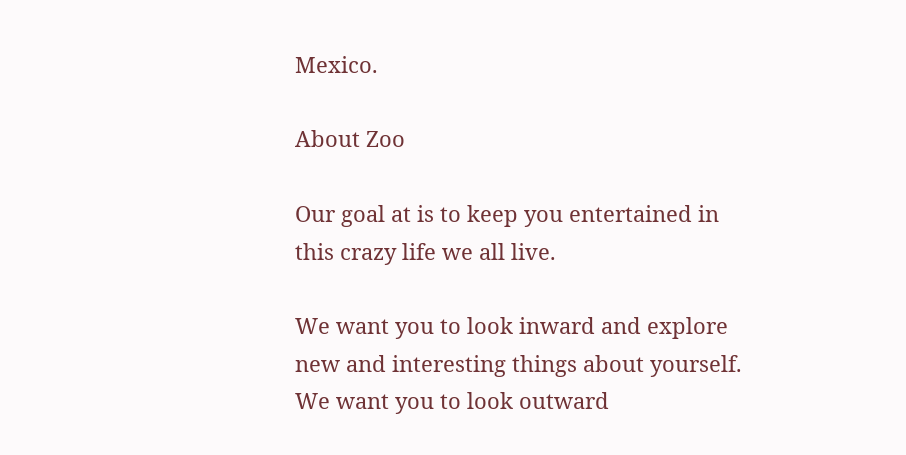Mexico.

About Zoo

Our goal at is to keep you entertained in this crazy life we all live.

We want you to look inward and explore new and interesting things about yourself. We want you to look outward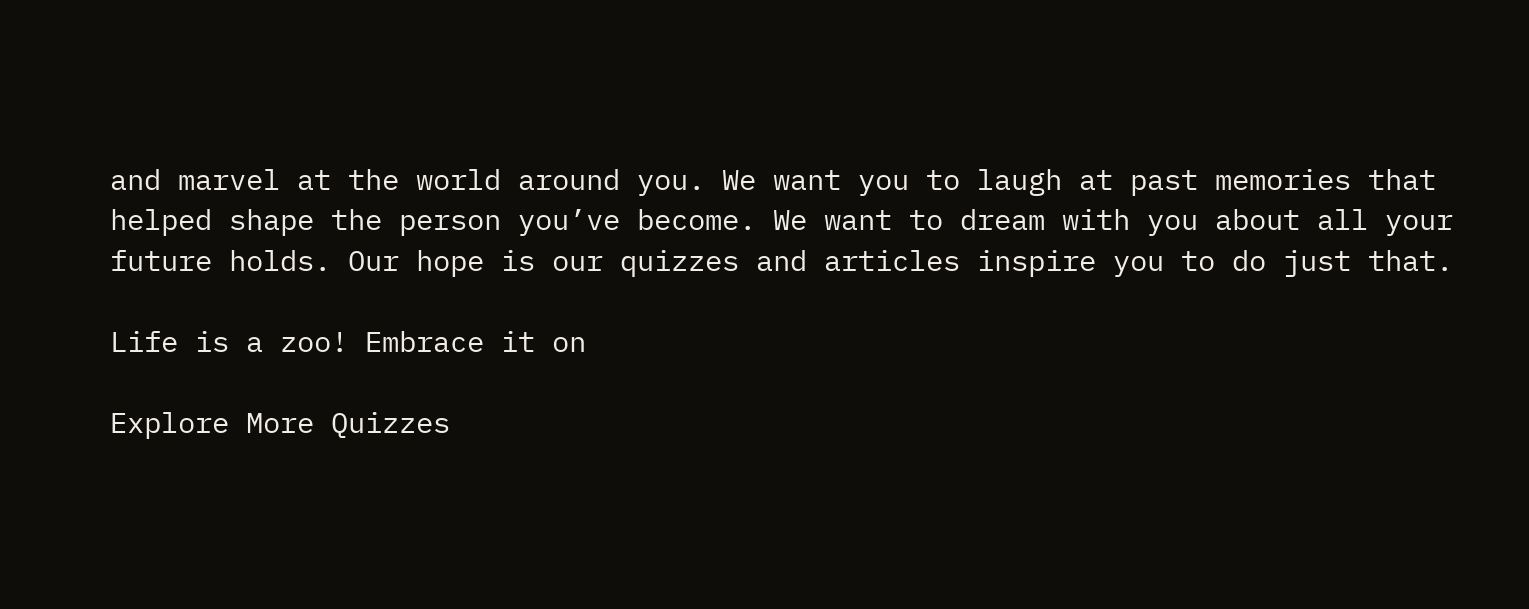and marvel at the world around you. We want you to laugh at past memories that helped shape the person you’ve become. We want to dream with you about all your future holds. Our hope is our quizzes and articles inspire you to do just that.

Life is a zoo! Embrace it on

Explore More Quizzes